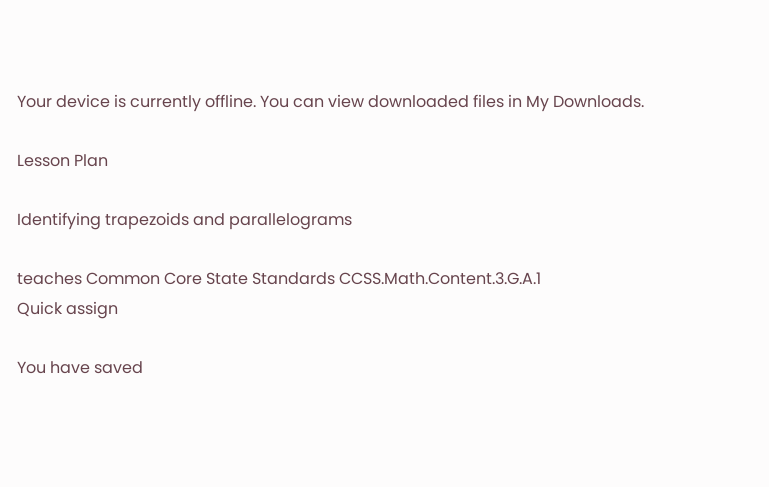Your device is currently offline. You can view downloaded files in My Downloads.

Lesson Plan

Identifying trapezoids and parallelograms

teaches Common Core State Standards CCSS.Math.Content.3.G.A.1
Quick assign

You have saved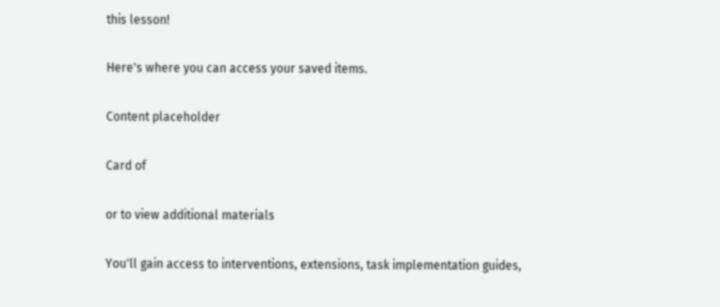this lesson!

Here's where you can access your saved items.

Content placeholder

Card of

or to view additional materials

You'll gain access to interventions, extensions, task implementation guides,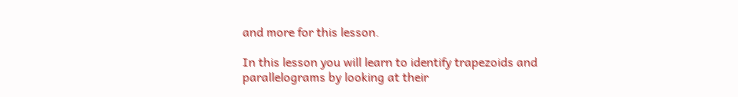and more for this lesson.

In this lesson you will learn to identify trapezoids and parallelograms by looking at their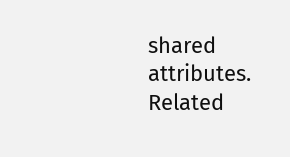shared attributes.
Related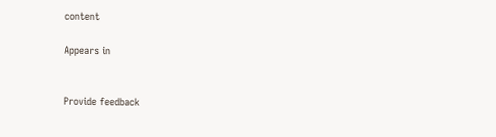content

Appears in


Provide feedback